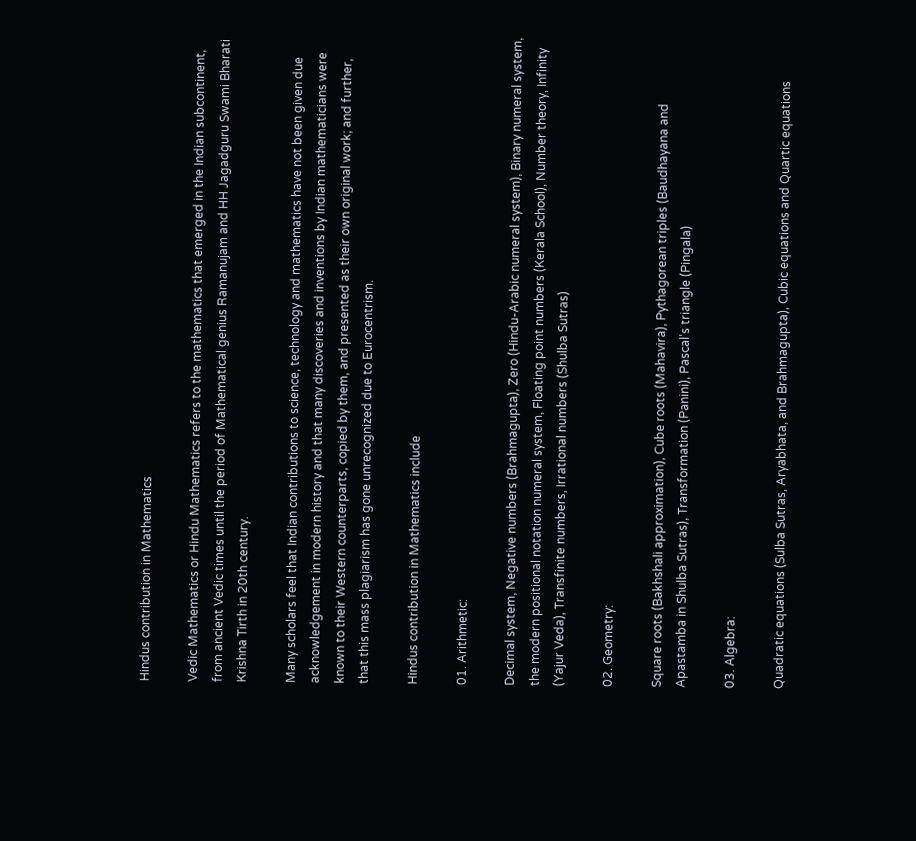Hindus contribution in Mathematics

Vedic Mathematics or Hindu Mathematics refers to the mathematics that emerged in the Indian subcontinent, from ancient Vedic times until the period of Mathematical genius Ramanujam and HH Jagadguru Swami Bharati Krishna Tirth in 20th century.

Many scholars feel that Indian contributions to science, technology and mathematics have not been given due acknowledgement in modern history and that many discoveries and inventions by Indian mathematicians were known to their Western counterparts, copied by them, and presented as their own original work; and further, that this mass plagiarism has gone unrecognized due to Eurocentrism.

Hindus contribution in Mathematics include

01. Arithmetic:

Decimal system, Negative numbers (Brahmagupta), Zero (Hindu-Arabic numeral system), Binary numeral system, the modern positional notation numeral system, Floating point numbers (Kerala School), Number theory, Infinity (Yajur Veda), Transfinite numbers, Irrational numbers (Shulba Sutras)

02. Geometry:

Square roots (Bakhshali approximation), Cube roots (Mahavira), Pythagorean triples (Baudhayana and Apastamba in Shulba Sutras), Transformation (Panini), Pascal's triangle (Pingala)

03. Algebra:

Quadratic equations (Sulba Sutras, Aryabhata, and Brahmagupta), Cubic equations and Quartic equations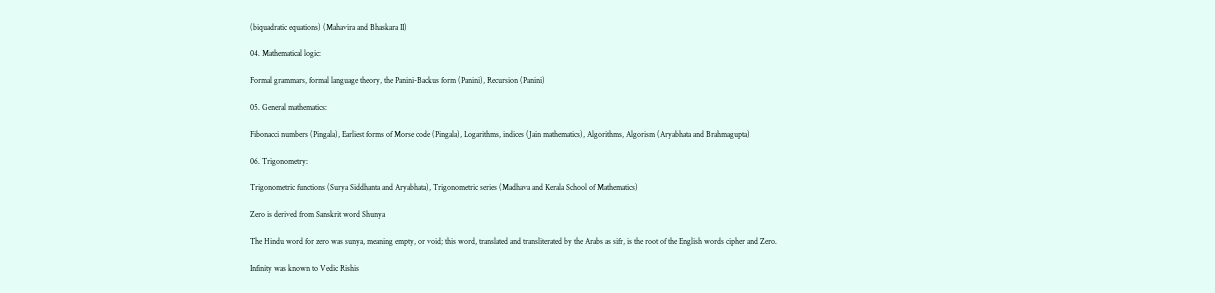(biquadratic equations) (Mahavira and Bhaskara II)

04. Mathematical logic:

Formal grammars, formal language theory, the Panini-Backus form (Panini), Recursion (Panini)

05. General mathematics:

Fibonacci numbers (Pingala), Earliest forms of Morse code (Pingala), Logarithms, indices (Jain mathematics), Algorithms, Algorism (Aryabhata and Brahmagupta)

06. Trigonometry:

Trigonometric functions (Surya Siddhanta and Aryabhata), Trigonometric series (Madhava and Kerala School of Mathematics)

Zero is derived from Sanskrit word Shunya

The Hindu word for zero was sunya, meaning empty, or void; this word, translated and transliterated by the Arabs as sifr, is the root of the English words cipher and Zero.

Infinity was known to Vedic Rishis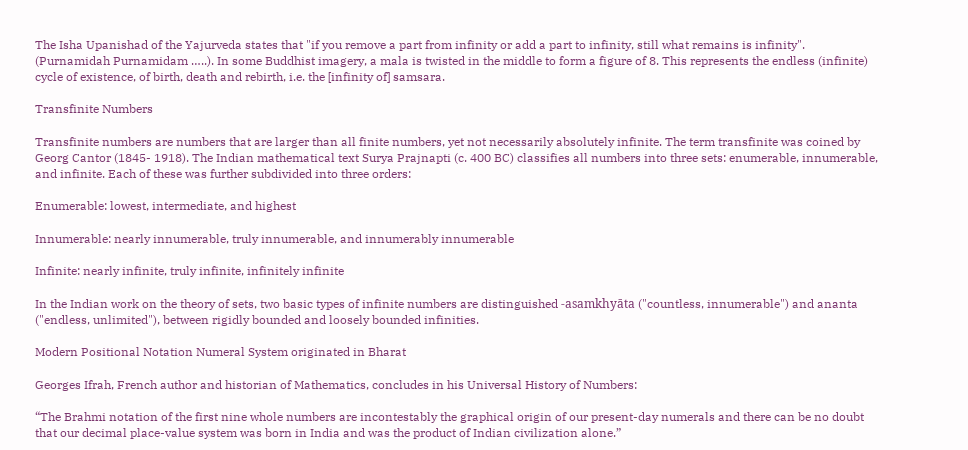The Isha Upanishad of the Yajurveda states that "if you remove a part from infinity or add a part to infinity, still what remains is infinity". (Purnamidah Purnamidam …..). In some Buddhist imagery, a mala is twisted in the middle to form a figure of 8. This represents the endless (infinite) cycle of existence, of birth, death and rebirth, i.e. the [infinity of] samsara.

Transfinite Numbers

Transfinite numbers are numbers that are larger than all finite numbers, yet not necessarily absolutely infinite. The term transfinite was coined by Georg Cantor (1845- 1918). The Indian mathematical text Surya Prajnapti (c. 400 BC) classifies all numbers into three sets: enumerable, innumerable, and infinite. Each of these was further subdivided into three orders:

Enumerable: lowest, intermediate, and highest

Innumerable: nearly innumerable, truly innumerable, and innumerably innumerable

Infinite: nearly infinite, truly infinite, infinitely infinite

In the Indian work on the theory of sets, two basic types of infinite numbers are distinguished -asamkhyāta ("countless, innumerable") and ananta ("endless, unlimited"), between rigidly bounded and loosely bounded infinities.

Modern Positional Notation Numeral System originated in Bharat

Georges Ifrah, French author and historian of Mathematics, concludes in his Universal History of Numbers:

“The Brahmi notation of the first nine whole numbers are incontestably the graphical origin of our present-day numerals and there can be no doubt that our decimal place-value system was born in India and was the product of Indian civilization alone.”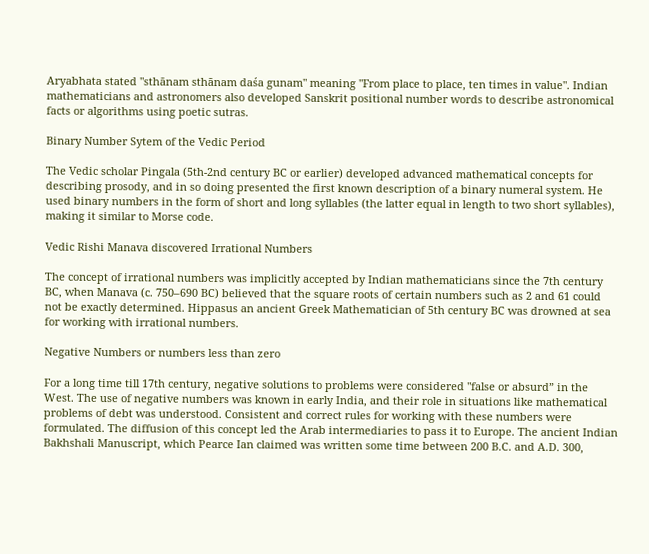Aryabhata stated "sthānam sthānam daśa gunam" meaning "From place to place, ten times in value". Indian mathematicians and astronomers also developed Sanskrit positional number words to describe astronomical facts or algorithms using poetic sutras.

Binary Number Sytem of the Vedic Period

The Vedic scholar Pingala (5th-2nd century BC or earlier) developed advanced mathematical concepts for describing prosody, and in so doing presented the first known description of a binary numeral system. He used binary numbers in the form of short and long syllables (the latter equal in length to two short syllables), making it similar to Morse code.

Vedic Rishi Manava discovered Irrational Numbers

The concept of irrational numbers was implicitly accepted by Indian mathematicians since the 7th century BC, when Manava (c. 750–690 BC) believed that the square roots of certain numbers such as 2 and 61 could not be exactly determined. Hippasus an ancient Greek Mathematician of 5th century BC was drowned at sea for working with irrational numbers.

Negative Numbers or numbers less than zero

For a long time till 17th century, negative solutions to problems were considered "false or absurd” in the West. The use of negative numbers was known in early India, and their role in situations like mathematical problems of debt was understood. Consistent and correct rules for working with these numbers were formulated. The diffusion of this concept led the Arab intermediaries to pass it to Europe. The ancient Indian Bakhshali Manuscript, which Pearce Ian claimed was written some time between 200 B.C. and A.D. 300,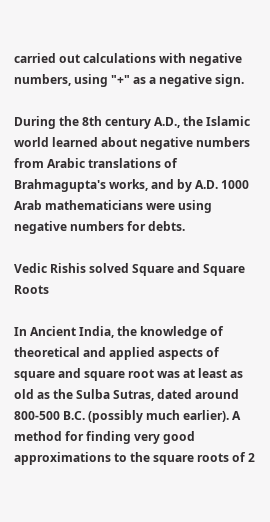carried out calculations with negative numbers, using "+" as a negative sign.

During the 8th century A.D., the Islamic world learned about negative numbers from Arabic translations of Brahmagupta's works, and by A.D. 1000 Arab mathematicians were using negative numbers for debts.

Vedic Rishis solved Square and Square Roots

In Ancient India, the knowledge of theoretical and applied aspects of square and square root was at least as old as the Sulba Sutras, dated around 800-500 B.C. (possibly much earlier). A method for finding very good approximations to the square roots of 2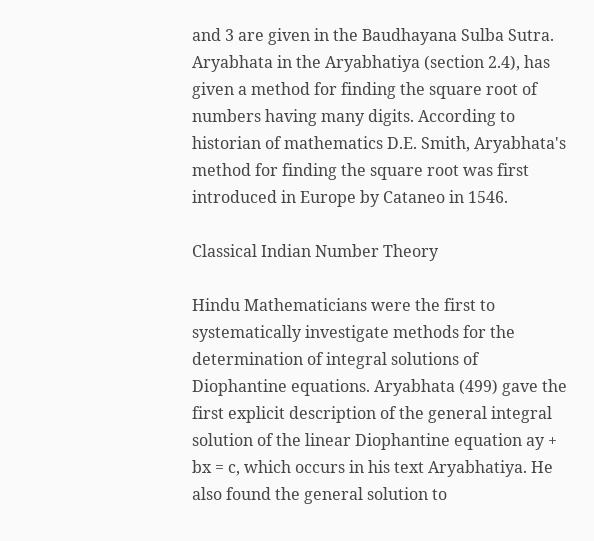and 3 are given in the Baudhayana Sulba Sutra. Aryabhata in the Aryabhatiya (section 2.4), has given a method for finding the square root of numbers having many digits. According to historian of mathematics D.E. Smith, Aryabhata's method for finding the square root was first introduced in Europe by Cataneo in 1546.

Classical Indian Number Theory

Hindu Mathematicians were the first to systematically investigate methods for the determination of integral solutions of Diophantine equations. Aryabhata (499) gave the first explicit description of the general integral solution of the linear Diophantine equation ay + bx = c, which occurs in his text Aryabhatiya. He also found the general solution to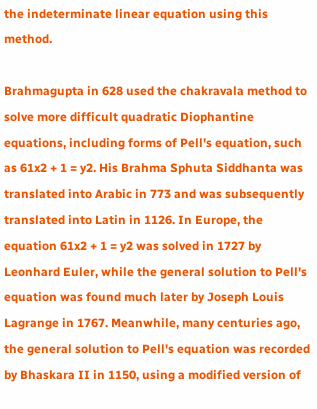the indeterminate linear equation using this method.

Brahmagupta in 628 used the chakravala method to solve more difficult quadratic Diophantine equations, including forms of Pell's equation, such as 61x2 + 1 = y2. His Brahma Sphuta Siddhanta was translated into Arabic in 773 and was subsequently translated into Latin in 1126. In Europe, the equation 61x2 + 1 = y2 was solved in 1727 by Leonhard Euler, while the general solution to Pell's equation was found much later by Joseph Louis Lagrange in 1767. Meanwhile, many centuries ago, the general solution to Pell's equation was recorded by Bhaskara II in 1150, using a modified version of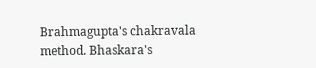Brahmagupta's chakravala method. Bhaskara's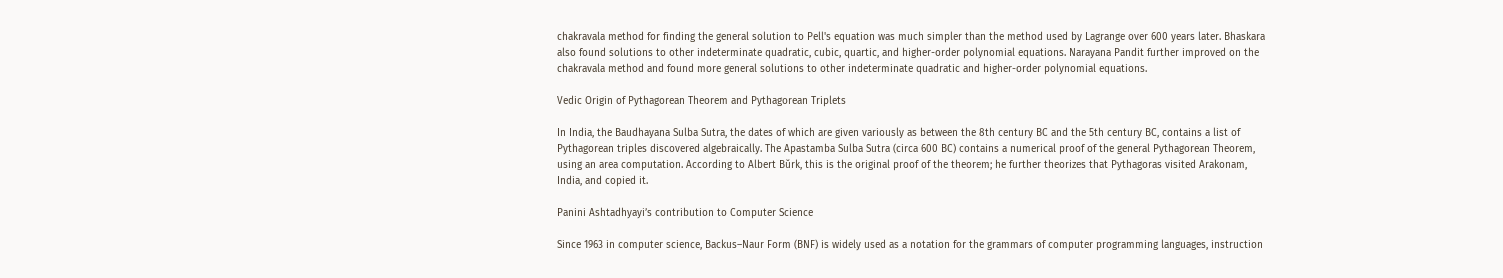chakravala method for finding the general solution to Pell's equation was much simpler than the method used by Lagrange over 600 years later. Bhaskara also found solutions to other indeterminate quadratic, cubic, quartic, and higher-order polynomial equations. Narayana Pandit further improved on the chakravala method and found more general solutions to other indeterminate quadratic and higher-order polynomial equations.

Vedic Origin of Pythagorean Theorem and Pythagorean Triplets

In India, the Baudhayana Sulba Sutra, the dates of which are given variously as between the 8th century BC and the 5th century BC, contains a list of Pythagorean triples discovered algebraically. The Apastamba Sulba Sutra (circa 600 BC) contains a numerical proof of the general Pythagorean Theorem, using an area computation. According to Albert Bŭrk, this is the original proof of the theorem; he further theorizes that Pythagoras visited Arakonam, India, and copied it.

Panini Ashtadhyayi’s contribution to Computer Science

Since 1963 in computer science, Backus–Naur Form (BNF) is widely used as a notation for the grammars of computer programming languages, instruction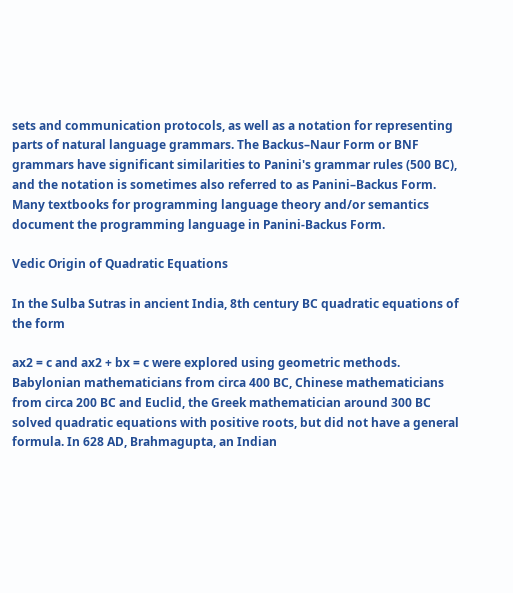sets and communication protocols, as well as a notation for representing parts of natural language grammars. The Backus–Naur Form or BNF grammars have significant similarities to Panini's grammar rules (500 BC), and the notation is sometimes also referred to as Panini–Backus Form. Many textbooks for programming language theory and/or semantics document the programming language in Panini-Backus Form.

Vedic Origin of Quadratic Equations

In the Sulba Sutras in ancient India, 8th century BC quadratic equations of the form

ax2 = c and ax2 + bx = c were explored using geometric methods. Babylonian mathematicians from circa 400 BC, Chinese mathematicians from circa 200 BC and Euclid, the Greek mathematician around 300 BC solved quadratic equations with positive roots, but did not have a general formula. In 628 AD, Brahmagupta, an Indian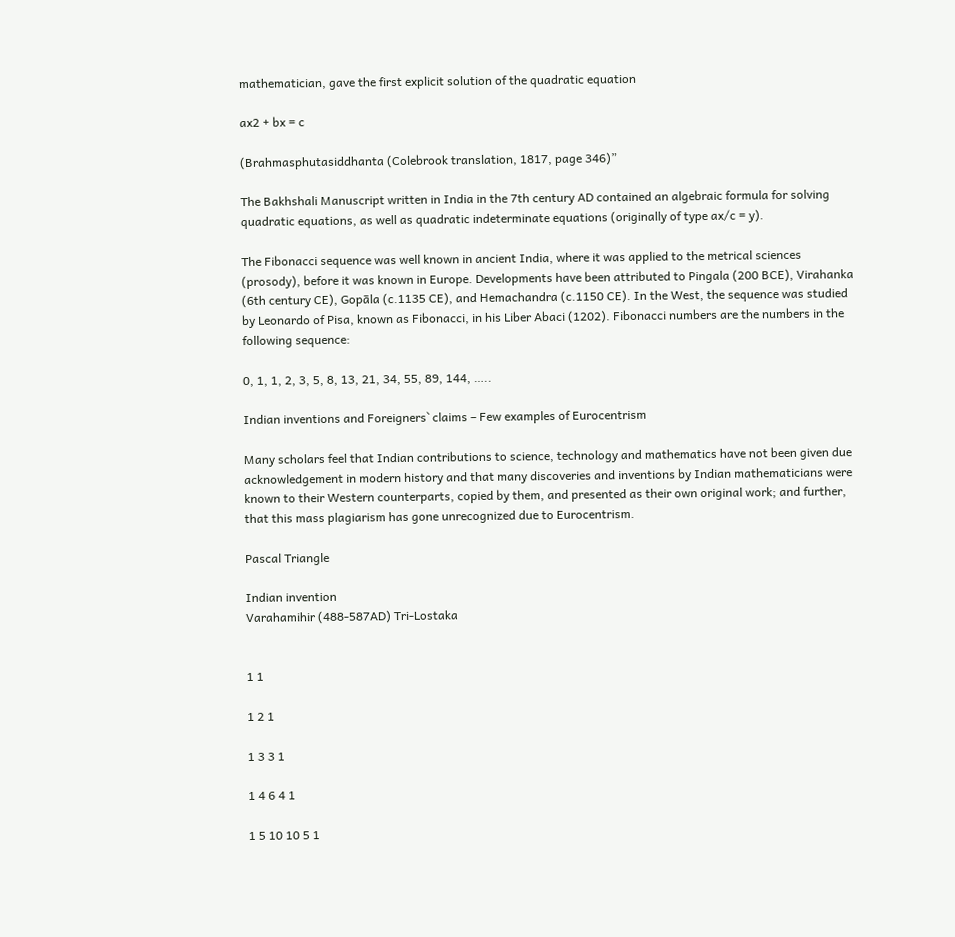mathematician, gave the first explicit solution of the quadratic equation

ax2 + bx = c

(Brahmasphutasiddhanta (Colebrook translation, 1817, page 346)”

The Bakhshali Manuscript written in India in the 7th century AD contained an algebraic formula for solving quadratic equations, as well as quadratic indeterminate equations (originally of type ax/c = y).

The Fibonacci sequence was well known in ancient India, where it was applied to the metrical sciences (prosody), before it was known in Europe. Developments have been attributed to Pingala (200 BCE), Virahanka (6th century CE), Gopāla (c.1135 CE), and Hemachandra (c.1150 CE). In the West, the sequence was studied by Leonardo of Pisa, known as Fibonacci, in his Liber Abaci (1202). Fibonacci numbers are the numbers in the following sequence:

0, 1, 1, 2, 3, 5, 8, 13, 21, 34, 55, 89, 144, …..

Indian inventions and Foreigners` claims – Few examples of Eurocentrism

Many scholars feel that Indian contributions to science, technology and mathematics have not been given due acknowledgement in modern history and that many discoveries and inventions by Indian mathematicians were known to their Western counterparts, copied by them, and presented as their own original work; and further, that this mass plagiarism has gone unrecognized due to Eurocentrism.

Pascal Triangle

Indian invention
Varahamihir (488-587AD) Tri-Lostaka


1 1

1 2 1

1 3 3 1

1 4 6 4 1

1 5 10 10 5 1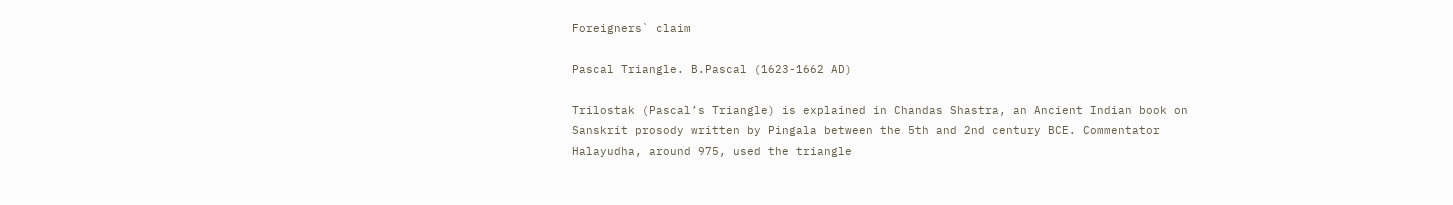Foreigners` claim

Pascal Triangle. B.Pascal (1623-1662 AD)

Trilostak (Pascal’s Triangle) is explained in Chandas Shastra, an Ancient Indian book on Sanskrit prosody written by Pingala between the 5th and 2nd century BCE. Commentator Halayudha, around 975, used the triangle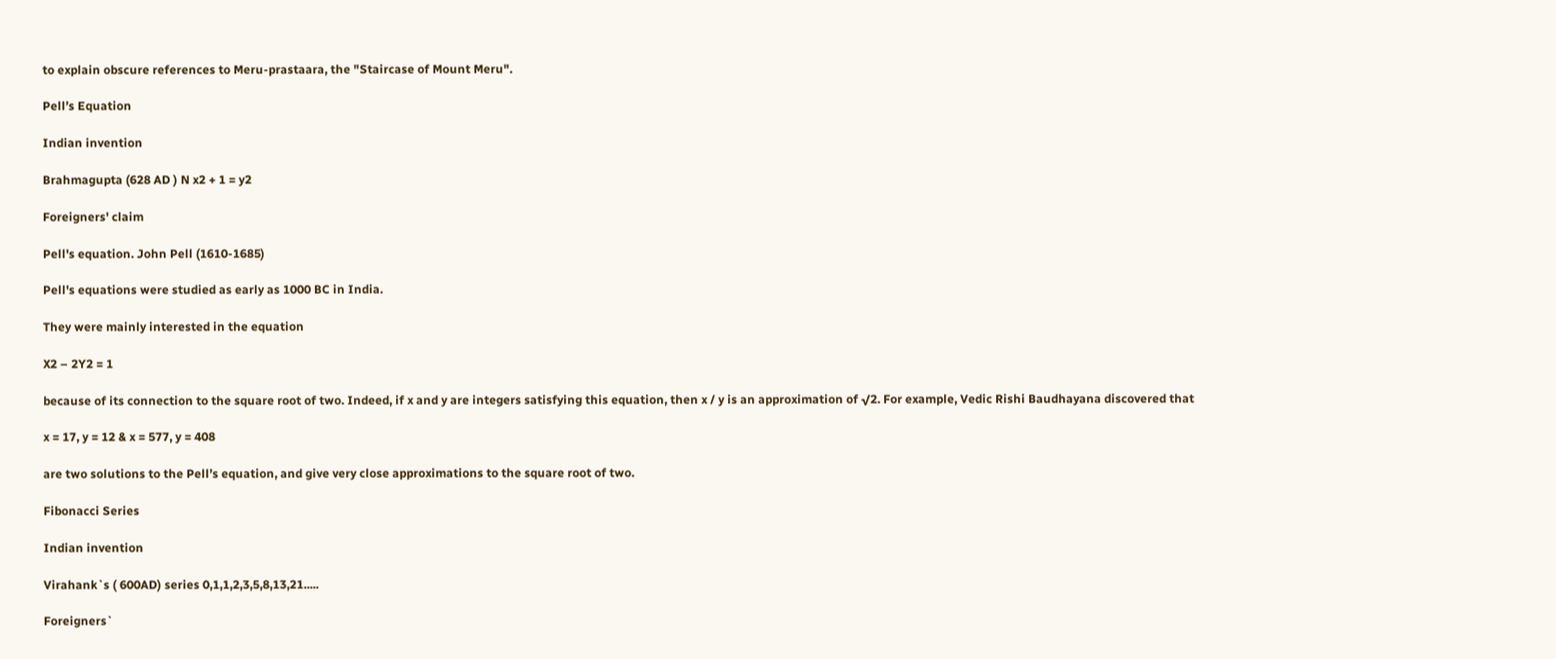to explain obscure references to Meru-prastaara, the "Staircase of Mount Meru".

Pell’s Equation

Indian invention

Brahmagupta (628 AD ) N x2 + 1 = y2

Foreigners' claim

Pell's equation. John Pell (1610-1685)

Pell's equations were studied as early as 1000 BC in India.

They were mainly interested in the equation

X2 – 2Y2 = 1

because of its connection to the square root of two. Indeed, if x and y are integers satisfying this equation, then x / y is an approximation of √2. For example, Vedic Rishi Baudhayana discovered that

x = 17, y = 12 & x = 577, y = 408

are two solutions to the Pell’s equation, and give very close approximations to the square root of two.

Fibonacci Series

Indian invention

Virahank`s ( 600AD) series 0,1,1,2,3,5,8,13,21.....

Foreigners`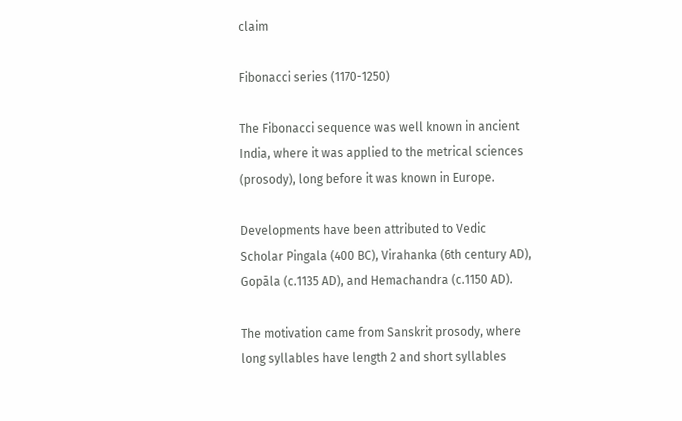claim

Fibonacci series (1170-1250)

The Fibonacci sequence was well known in ancient India, where it was applied to the metrical sciences (prosody), long before it was known in Europe.

Developments have been attributed to Vedic Scholar Pingala (400 BC), Virahanka (6th century AD), Gopāla (c.1135 AD), and Hemachandra (c.1150 AD).

The motivation came from Sanskrit prosody, where long syllables have length 2 and short syllables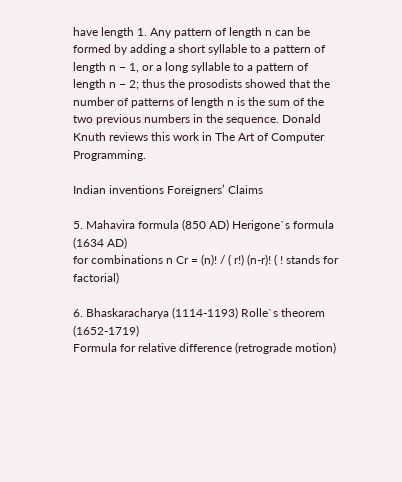have length 1. Any pattern of length n can be formed by adding a short syllable to a pattern of length n − 1, or a long syllable to a pattern of length n − 2; thus the prosodists showed that the number of patterns of length n is the sum of the two previous numbers in the sequence. Donald Knuth reviews this work in The Art of Computer Programming.

Indian inventions Foreigners’ Claims

5. Mahavira formula (850 AD) Herigone`s formula (1634 AD)
for combinations n Cr = (n)! / ( r!) (n-r)! ( ! stands for factorial)

6. Bhaskaracharya (1114-1193) Rolle`s theorem (1652-1719)
Formula for relative difference (retrograde motion)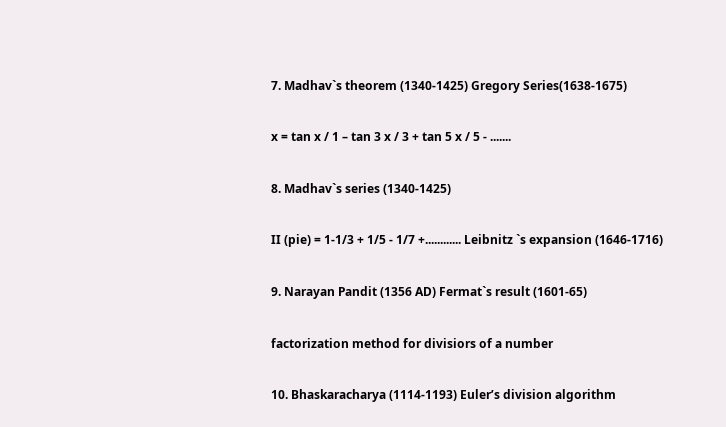7. Madhav`s theorem (1340-1425) Gregory Series(1638-1675)

x = tan x / 1 – tan 3 x / 3 + tan 5 x / 5 - .......

8. Madhav`s series (1340-1425)

II (pie) = 1-1/3 + 1/5 - 1/7 +............ Leibnitz `s expansion (1646-1716)

9. Narayan Pandit (1356 AD) Fermat`s result (1601-65)

factorization method for divisiors of a number

10. Bhaskaracharya (1114-1193) Euler’s division algorithm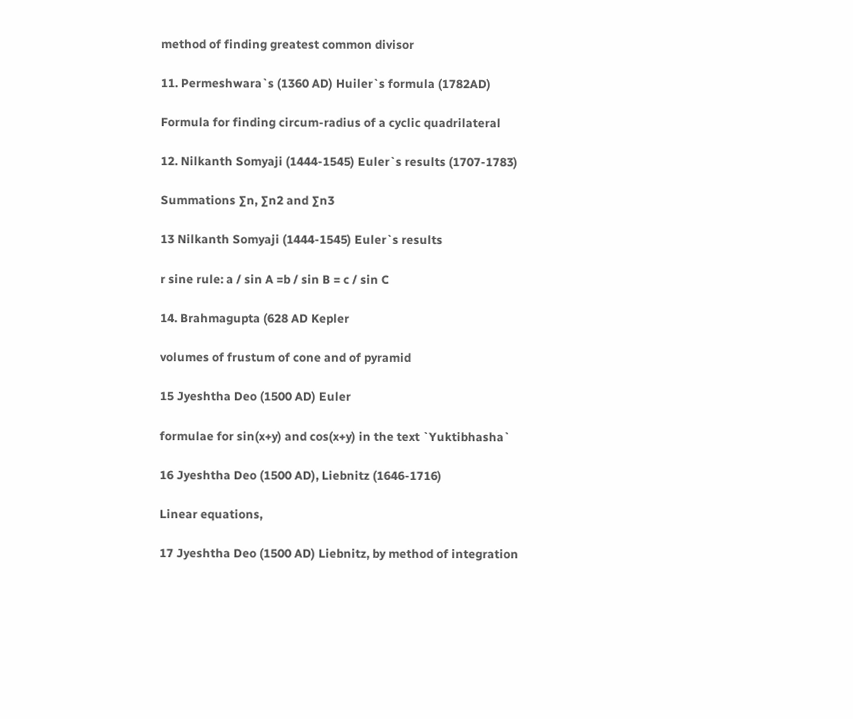method of finding greatest common divisor

11. Permeshwara`s (1360 AD) Huiler`s formula (1782AD)

Formula for finding circum-radius of a cyclic quadrilateral

12. Nilkanth Somyaji (1444-1545) Euler`s results (1707-1783)

Summations ∑n, ∑n2 and ∑n3

13 Nilkanth Somyaji (1444-1545) Euler`s results

r sine rule: a / sin A =b / sin B = c / sin C

14. Brahmagupta (628 AD Kepler

volumes of frustum of cone and of pyramid

15 Jyeshtha Deo (1500 AD) Euler

formulae for sin(x+y) and cos(x+y) in the text `Yuktibhasha`

16 Jyeshtha Deo (1500 AD), Liebnitz (1646-1716)

Linear equations,

17 Jyeshtha Deo (1500 AD) Liebnitz, by method of integration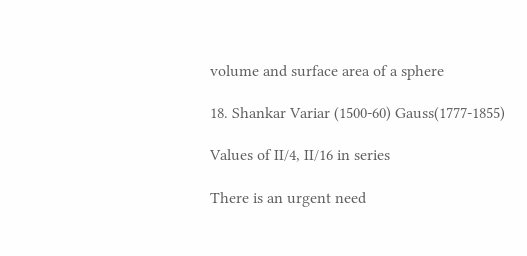volume and surface area of a sphere

18. Shankar Variar (1500-60) Gauss(1777-1855)

Values of II/4, II/16 in series

There is an urgent need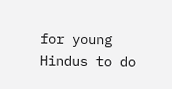for young Hindus to do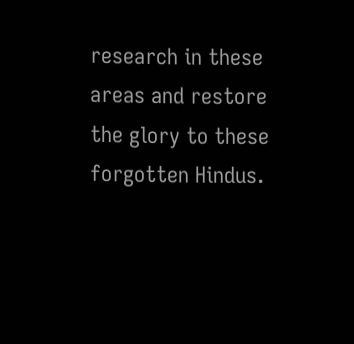research in these areas and restore the glory to these forgotten Hindus.